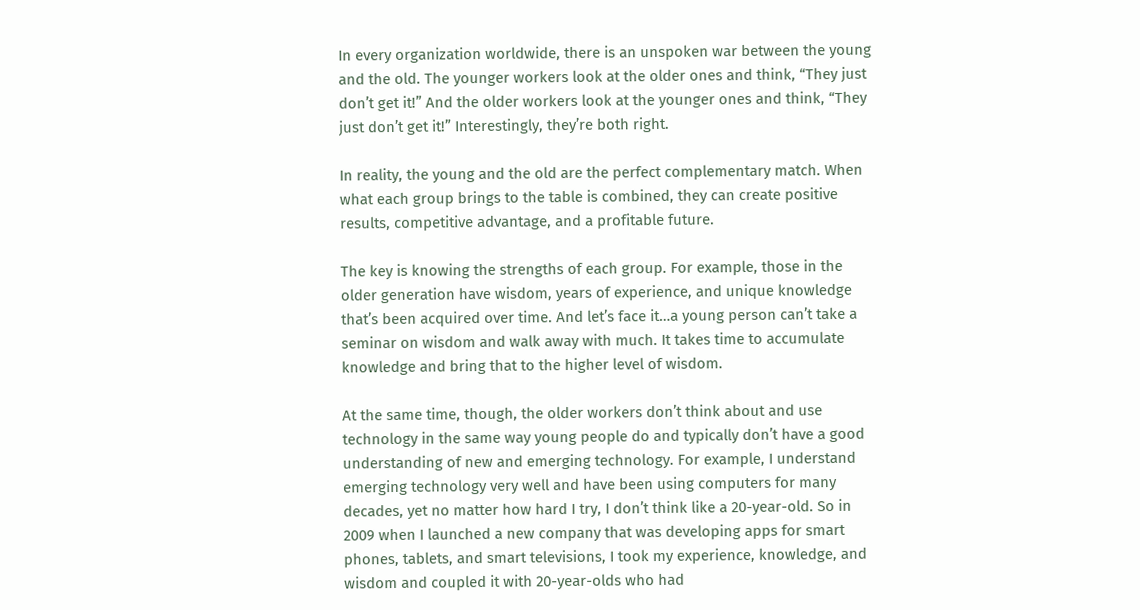In every organization worldwide, there is an unspoken war between the young and the old. The younger workers look at the older ones and think, “They just don’t get it!” And the older workers look at the younger ones and think, “They just don’t get it!” Interestingly, they’re both right.

In reality, the young and the old are the perfect complementary match. When what each group brings to the table is combined, they can create positive results, competitive advantage, and a profitable future.

The key is knowing the strengths of each group. For example, those in the older generation have wisdom, years of experience, and unique knowledge that’s been acquired over time. And let’s face it…a young person can’t take a seminar on wisdom and walk away with much. It takes time to accumulate knowledge and bring that to the higher level of wisdom.

At the same time, though, the older workers don’t think about and use technology in the same way young people do and typically don’t have a good understanding of new and emerging technology. For example, I understand emerging technology very well and have been using computers for many decades, yet no matter how hard I try, I don’t think like a 20-year-old. So in 2009 when I launched a new company that was developing apps for smart phones, tablets, and smart televisions, I took my experience, knowledge, and wisdom and coupled it with 20-year-olds who had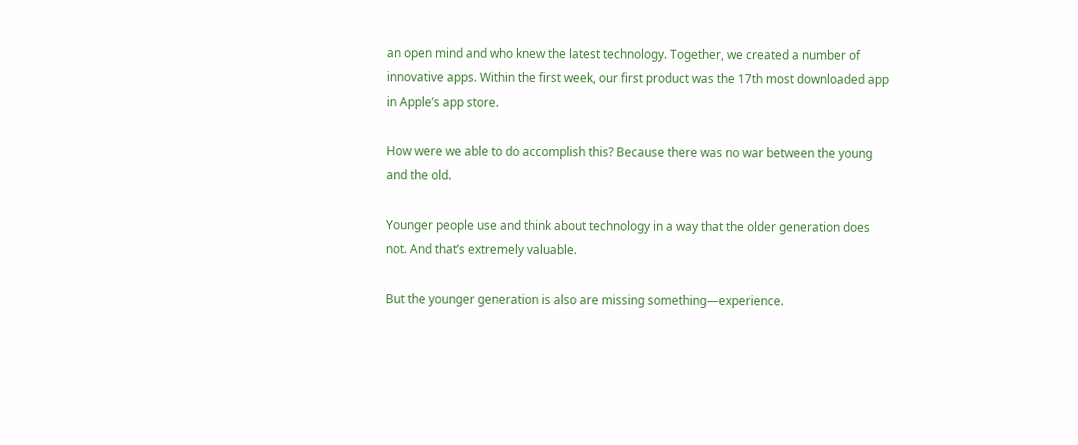an open mind and who knew the latest technology. Together, we created a number of innovative apps. Within the first week, our first product was the 17th most downloaded app in Apple’s app store.

How were we able to do accomplish this? Because there was no war between the young and the old.

Younger people use and think about technology in a way that the older generation does not. And that’s extremely valuable.

But the younger generation is also are missing something—experience.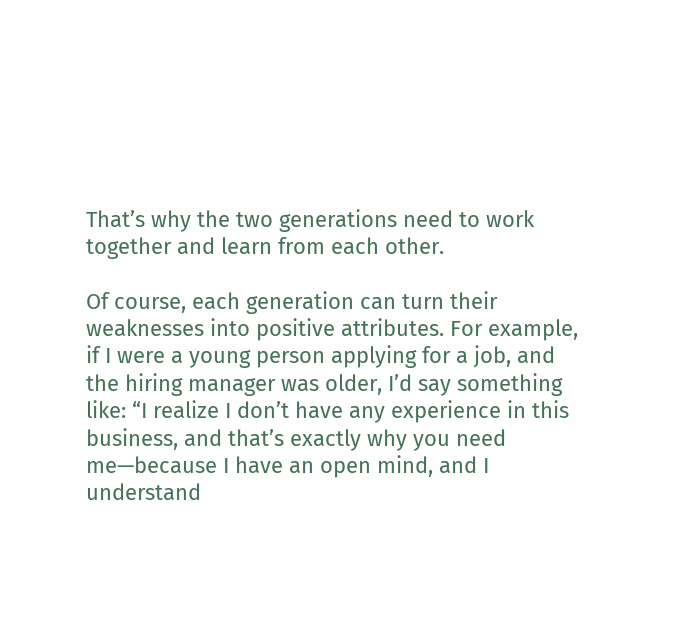That’s why the two generations need to work together and learn from each other.

Of course, each generation can turn their weaknesses into positive attributes. For example, if I were a young person applying for a job, and the hiring manager was older, I’d say something like: “I realize I don’t have any experience in this business, and that’s exactly why you need me—because I have an open mind, and I understand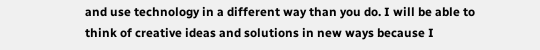and use technology in a different way than you do. I will be able to think of creative ideas and solutions in new ways because I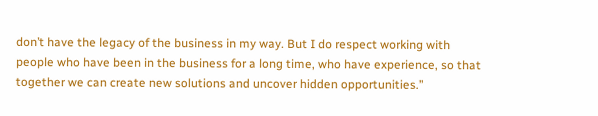don’t have the legacy of the business in my way. But I do respect working with people who have been in the business for a long time, who have experience, so that together we can create new solutions and uncover hidden opportunities.”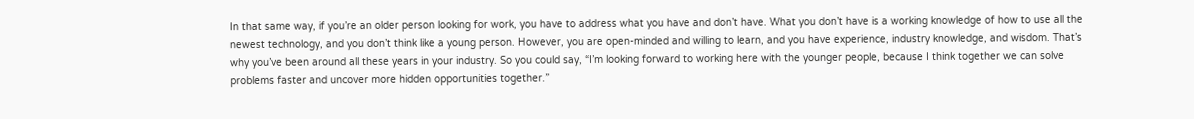In that same way, if you’re an older person looking for work, you have to address what you have and don’t have. What you don’t have is a working knowledge of how to use all the newest technology, and you don’t think like a young person. However, you are open-minded and willing to learn, and you have experience, industry knowledge, and wisdom. That’s why you’ve been around all these years in your industry. So you could say, “I’m looking forward to working here with the younger people, because I think together we can solve problems faster and uncover more hidden opportunities together.”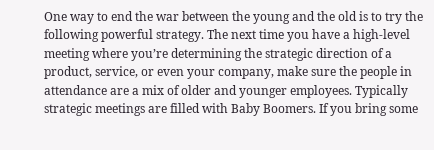One way to end the war between the young and the old is to try the following powerful strategy. The next time you have a high-level meeting where you’re determining the strategic direction of a product, service, or even your company, make sure the people in attendance are a mix of older and younger employees. Typically strategic meetings are filled with Baby Boomers. If you bring some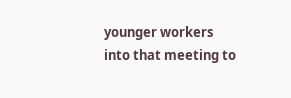younger workers into that meeting to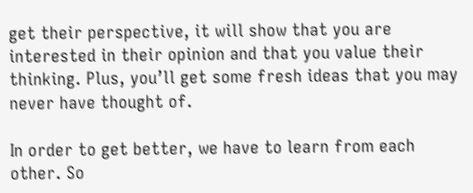get their perspective, it will show that you are interested in their opinion and that you value their thinking. Plus, you’ll get some fresh ideas that you may never have thought of.

In order to get better, we have to learn from each other. So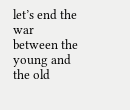let’s end the war between the young and the old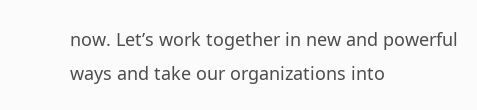now. Let’s work together in new and powerful ways and take our organizations into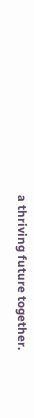a thriving future together.